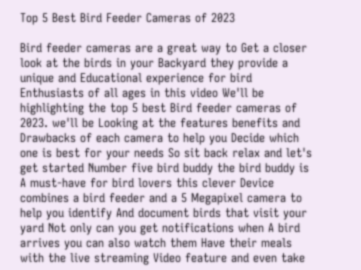Top 5 Best Bird Feeder Cameras of 2023

Bird feeder cameras are a great way to Get a closer look at the birds in your Backyard they provide a unique and Educational experience for bird Enthusiasts of all ages in this video We'll be highlighting the top 5 best Bird feeder cameras of 2023. we'll be Looking at the features benefits and Drawbacks of each camera to help you Decide which one is best for your needs So sit back relax and let's get started Number five bird buddy the bird buddy is A must-have for bird lovers this clever Device combines a bird feeder and a 5 Megapixel camera to help you identify And document birds that visit your yard Not only can you get notifications when A bird arrives you can also watch them Have their meals with the live streaming Video feature and even take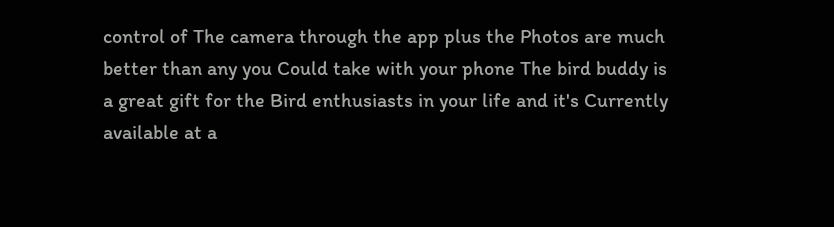control of The camera through the app plus the Photos are much better than any you Could take with your phone The bird buddy is a great gift for the Bird enthusiasts in your life and it's Currently available at a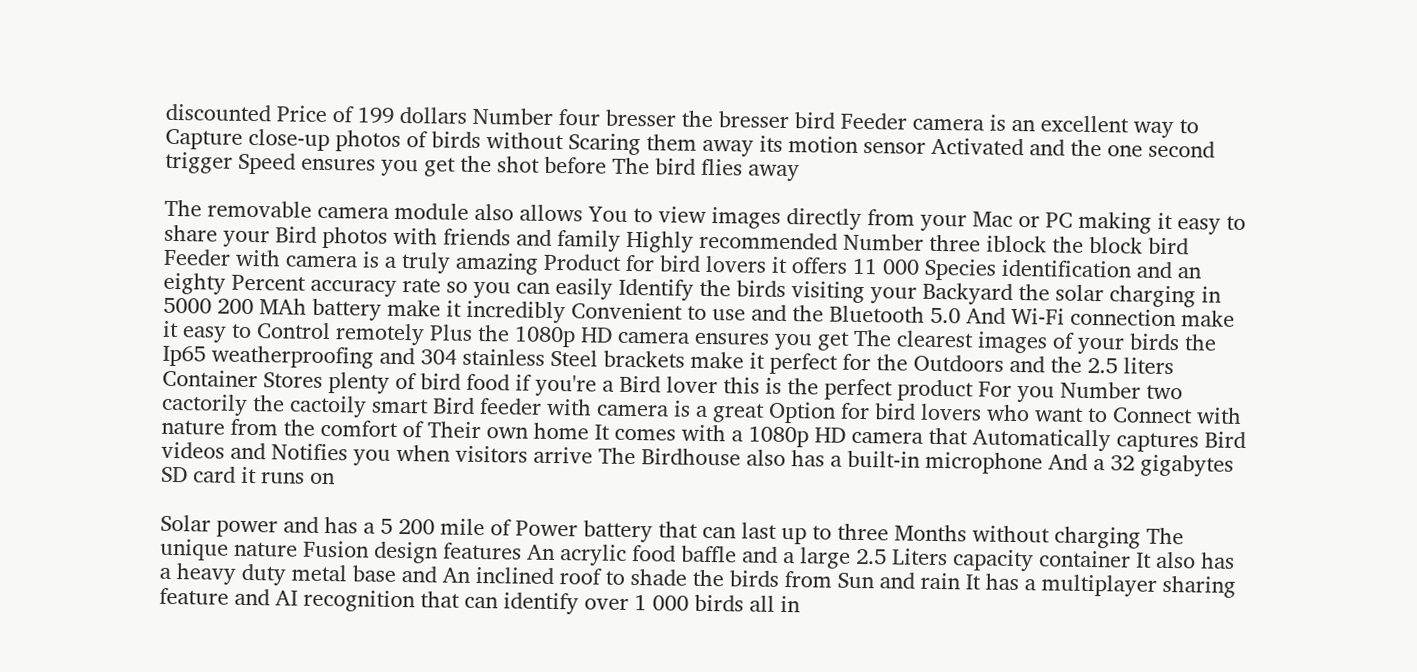discounted Price of 199 dollars Number four bresser the bresser bird Feeder camera is an excellent way to Capture close-up photos of birds without Scaring them away its motion sensor Activated and the one second trigger Speed ensures you get the shot before The bird flies away

The removable camera module also allows You to view images directly from your Mac or PC making it easy to share your Bird photos with friends and family Highly recommended Number three iblock the block bird Feeder with camera is a truly amazing Product for bird lovers it offers 11 000 Species identification and an eighty Percent accuracy rate so you can easily Identify the birds visiting your Backyard the solar charging in 5000 200 MAh battery make it incredibly Convenient to use and the Bluetooth 5.0 And Wi-Fi connection make it easy to Control remotely Plus the 1080p HD camera ensures you get The clearest images of your birds the Ip65 weatherproofing and 304 stainless Steel brackets make it perfect for the Outdoors and the 2.5 liters Container Stores plenty of bird food if you're a Bird lover this is the perfect product For you Number two cactorily the cactoily smart Bird feeder with camera is a great Option for bird lovers who want to Connect with nature from the comfort of Their own home It comes with a 1080p HD camera that Automatically captures Bird videos and Notifies you when visitors arrive The Birdhouse also has a built-in microphone And a 32 gigabytes SD card it runs on

Solar power and has a 5 200 mile of Power battery that can last up to three Months without charging The unique nature Fusion design features An acrylic food baffle and a large 2.5 Liters capacity container It also has a heavy duty metal base and An inclined roof to shade the birds from Sun and rain It has a multiplayer sharing feature and AI recognition that can identify over 1 000 birds all in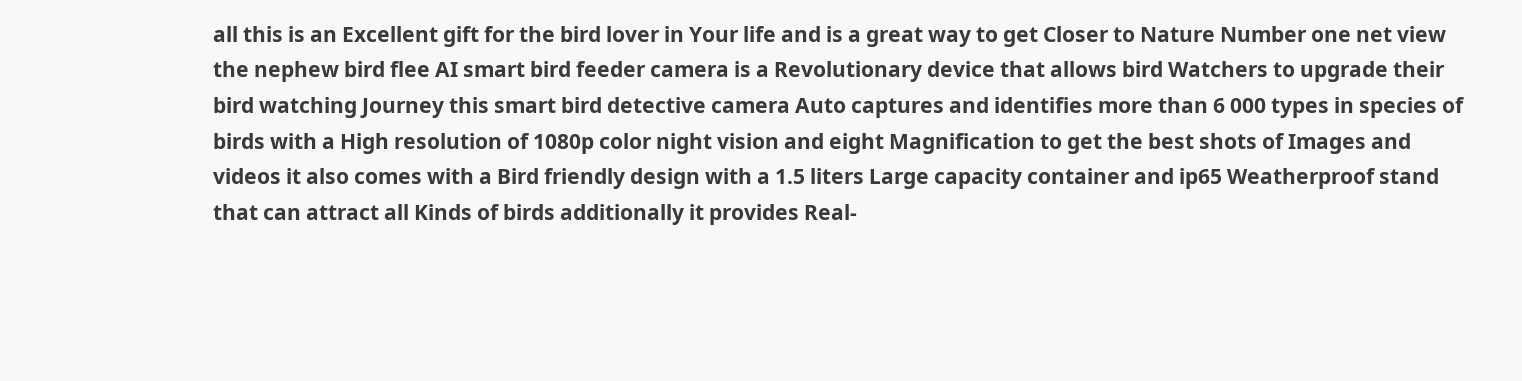all this is an Excellent gift for the bird lover in Your life and is a great way to get Closer to Nature Number one net view the nephew bird flee AI smart bird feeder camera is a Revolutionary device that allows bird Watchers to upgrade their bird watching Journey this smart bird detective camera Auto captures and identifies more than 6 000 types in species of birds with a High resolution of 1080p color night vision and eight Magnification to get the best shots of Images and videos it also comes with a Bird friendly design with a 1.5 liters Large capacity container and ip65 Weatherproof stand that can attract all Kinds of birds additionally it provides Real-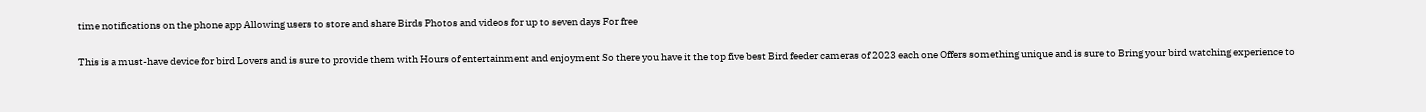time notifications on the phone app Allowing users to store and share Birds Photos and videos for up to seven days For free

This is a must-have device for bird Lovers and is sure to provide them with Hours of entertainment and enjoyment So there you have it the top five best Bird feeder cameras of 2023 each one Offers something unique and is sure to Bring your bird watching experience to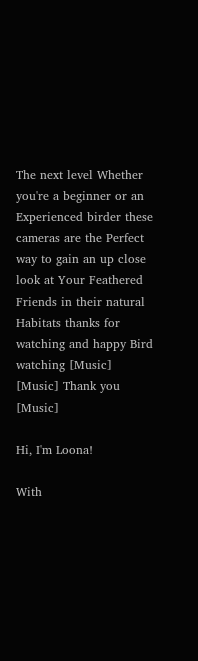The next level Whether you're a beginner or an Experienced birder these cameras are the Perfect way to gain an up close look at Your Feathered Friends in their natural Habitats thanks for watching and happy Bird watching [Music] [Music] Thank you [Music]

Hi, I'm Loona!

With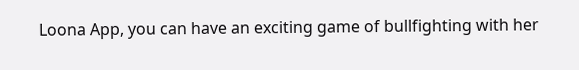Loona App, you can have an exciting game of bullfighting with her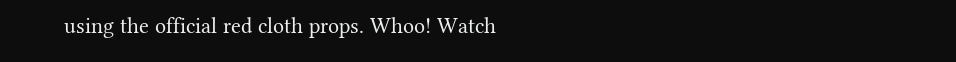using the official red cloth props. Whoo! Watch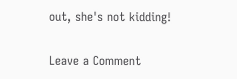out, she's not kidding!

Leave a Comment